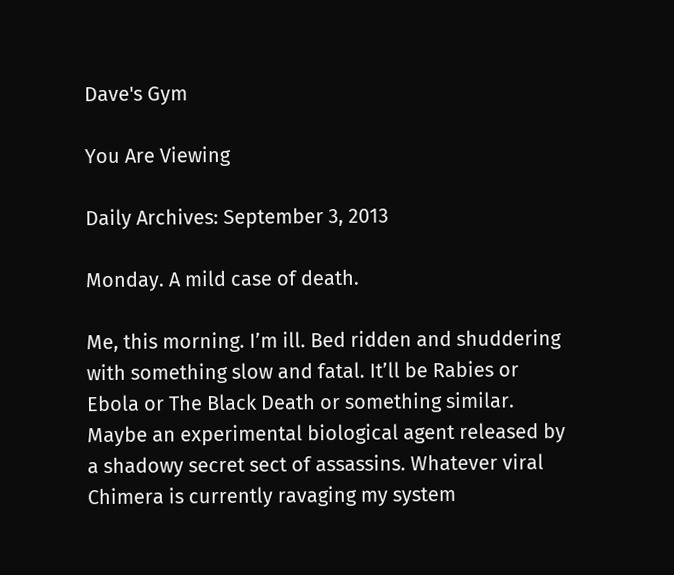Dave's Gym

You Are Viewing

Daily Archives: September 3, 2013

Monday. A mild case of death.

Me, this morning. I’m ill. Bed ridden and shuddering with something slow and fatal. It’ll be Rabies or Ebola or The Black Death or something similar. Maybe an experimental biological agent released by a shadowy secret sect of assassins. Whatever viral Chimera is currently ravaging my system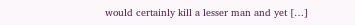would certainly kill a lesser man and yet […]